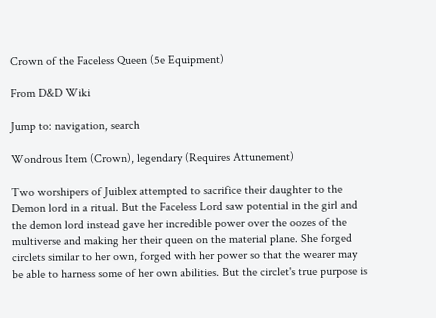Crown of the Faceless Queen (5e Equipment)

From D&D Wiki

Jump to: navigation, search

Wondrous Item (Crown), legendary (Requires Attunement)

Two worshipers of Juiblex attempted to sacrifice their daughter to the Demon lord in a ritual. But the Faceless Lord saw potential in the girl and the demon lord instead gave her incredible power over the oozes of the multiverse and making her their queen on the material plane. She forged circlets similar to her own, forged with her power so that the wearer may be able to harness some of her own abilities. But the circlet's true purpose is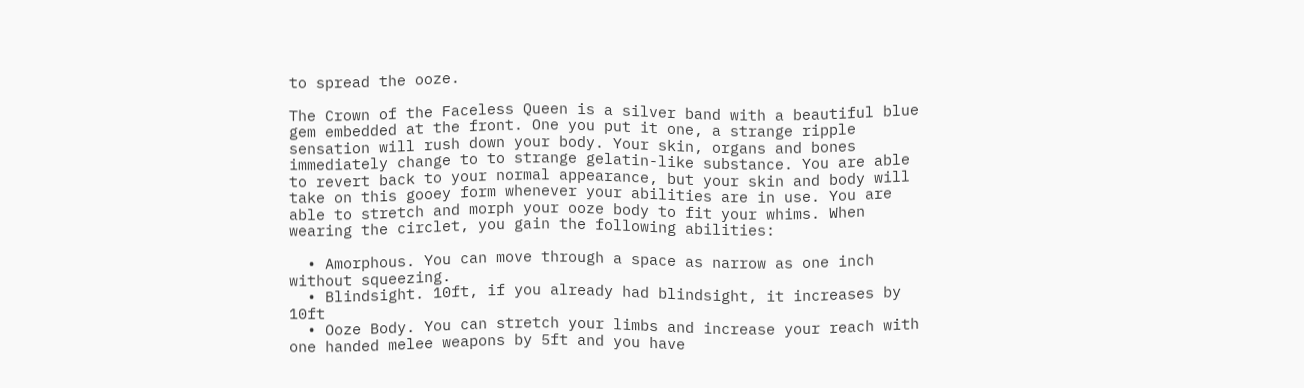to spread the ooze.

The Crown of the Faceless Queen is a silver band with a beautiful blue gem embedded at the front. One you put it one, a strange ripple sensation will rush down your body. Your skin, organs and bones immediately change to to strange gelatin-like substance. You are able to revert back to your normal appearance, but your skin and body will take on this gooey form whenever your abilities are in use. You are able to stretch and morph your ooze body to fit your whims. When wearing the circlet, you gain the following abilities:

  • Amorphous. You can move through a space as narrow as one inch without squeezing.
  • Blindsight. 10ft, if you already had blindsight, it increases by 10ft
  • Ooze Body. You can stretch your limbs and increase your reach with one handed melee weapons by 5ft and you have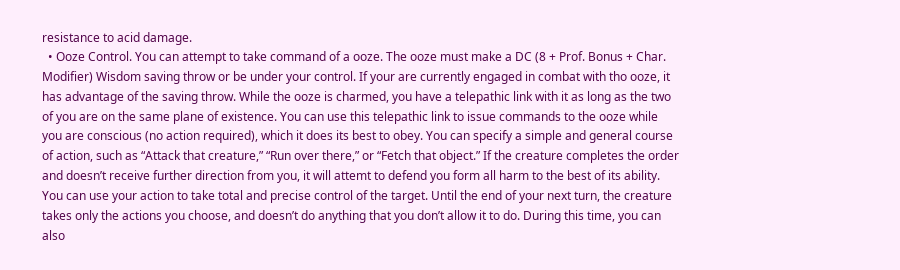resistance to acid damage.
  • Ooze Control. You can attempt to take command of a ooze. The ooze must make a DC (8 + Prof. Bonus + Char. Modifier) Wisdom saving throw or be under your control. If your are currently engaged in combat with tho ooze, it has advantage of the saving throw. While the ooze is charmed, you have a telepathic link with it as long as the two of you are on the same plane of existence. You can use this telepathic link to issue commands to the ooze while you are conscious (no action required), which it does its best to obey. You can specify a simple and general course of action, such as “Attack that creature,” “Run over there,” or “Fetch that object.” If the creature completes the order and doesn’t receive further direction from you, it will attemt to defend you form all harm to the best of its ability. You can use your action to take total and precise control of the target. Until the end of your next turn, the creature takes only the actions you choose, and doesn’t do anything that you don’t allow it to do. During this time, you can also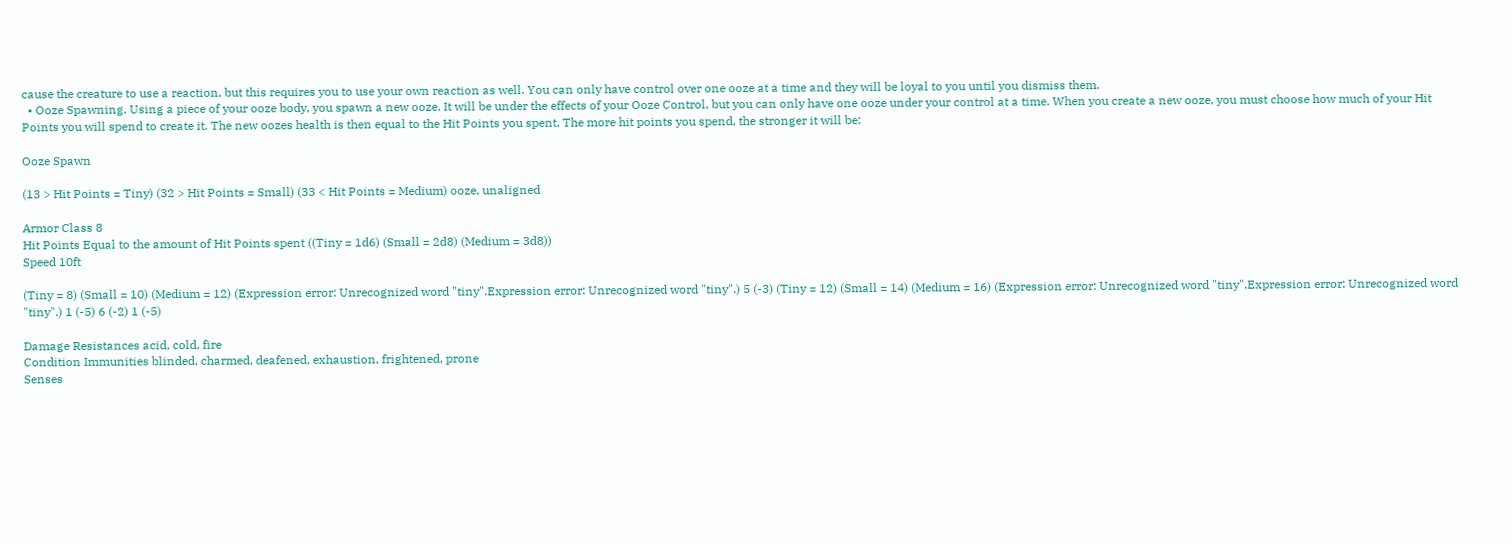cause the creature to use a reaction, but this requires you to use your own reaction as well. You can only have control over one ooze at a time and they will be loyal to you until you dismiss them.
  • Ooze Spawning. Using a piece of your ooze body, you spawn a new ooze. It will be under the effects of your Ooze Control, but you can only have one ooze under your control at a time. When you create a new ooze, you must choose how much of your Hit Points you will spend to create it. The new oozes health is then equal to the Hit Points you spent. The more hit points you spend, the stronger it will be:

Ooze Spawn

(13 > Hit Points = Tiny) (32 > Hit Points = Small) (33 < Hit Points = Medium) ooze, unaligned

Armor Class 8
Hit Points Equal to the amount of Hit Points spent ((Tiny = 1d6) (Small = 2d8) (Medium = 3d8))
Speed 10ft

(Tiny = 8) (Small = 10) (Medium = 12) (Expression error: Unrecognized word "tiny".Expression error: Unrecognized word "tiny".) 5 (-3) (Tiny = 12) (Small = 14) (Medium = 16) (Expression error: Unrecognized word "tiny".Expression error: Unrecognized word "tiny".) 1 (-5) 6 (-2) 1 (-5)

Damage Resistances acid, cold, fire
Condition Immunities blinded, charmed, deafened, exhaustion, frightened, prone
Senses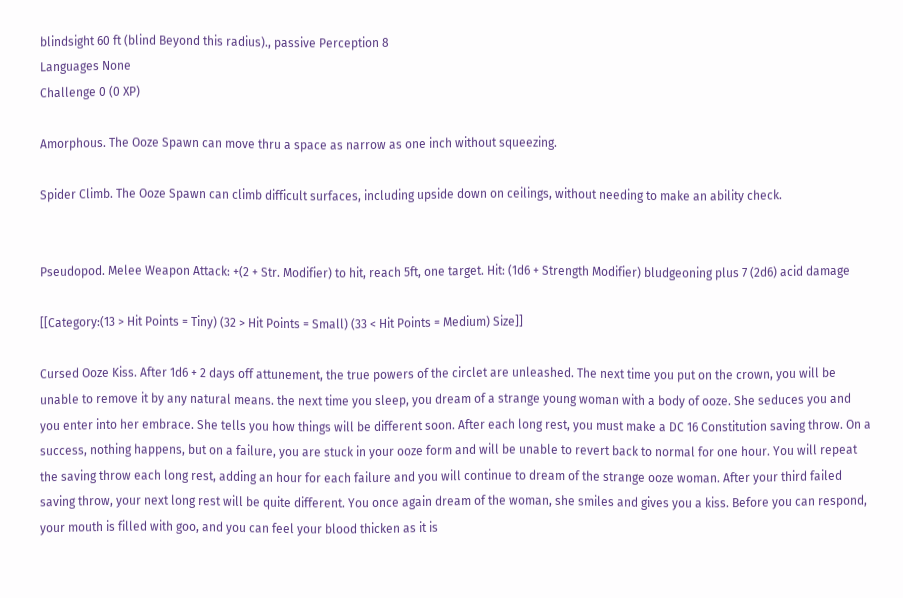blindsight 60 ft (blind Beyond this radius)., passive Perception 8
Languages None
Challenge 0 (0 XP)

Amorphous. The Ooze Spawn can move thru a space as narrow as one inch without squeezing.

Spider Climb. The Ooze Spawn can climb difficult surfaces, including upside down on ceilings, without needing to make an ability check.


Pseudopod. Melee Weapon Attack: +(2 + Str. Modifier) to hit, reach 5ft, one target. Hit: (1d6 + Strength Modifier) bludgeoning plus 7 (2d6) acid damage

[[Category:(13 > Hit Points = Tiny) (32 > Hit Points = Small) (33 < Hit Points = Medium) Size]]

Cursed Ooze Kiss. After 1d6 + 2 days off attunement, the true powers of the circlet are unleashed. The next time you put on the crown, you will be unable to remove it by any natural means. the next time you sleep, you dream of a strange young woman with a body of ooze. She seduces you and you enter into her embrace. She tells you how things will be different soon. After each long rest, you must make a DC 16 Constitution saving throw. On a success, nothing happens, but on a failure, you are stuck in your ooze form and will be unable to revert back to normal for one hour. You will repeat the saving throw each long rest, adding an hour for each failure and you will continue to dream of the strange ooze woman. After your third failed saving throw, your next long rest will be quite different. You once again dream of the woman, she smiles and gives you a kiss. Before you can respond, your mouth is filled with goo, and you can feel your blood thicken as it is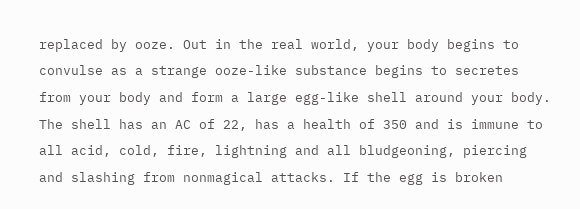replaced by ooze. Out in the real world, your body begins to convulse as a strange ooze-like substance begins to secretes from your body and form a large egg-like shell around your body. The shell has an AC of 22, has a health of 350 and is immune to all acid, cold, fire, lightning and all bludgeoning, piercing and slashing from nonmagical attacks. If the egg is broken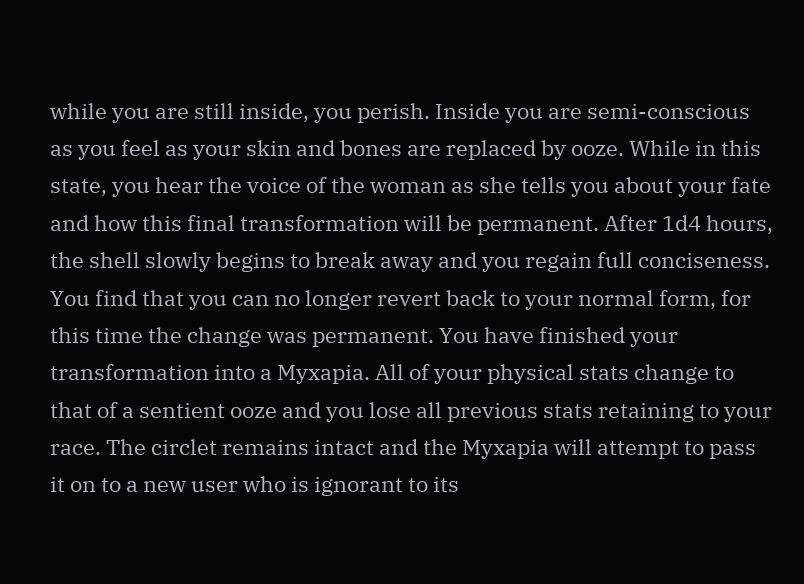while you are still inside, you perish. Inside you are semi-conscious as you feel as your skin and bones are replaced by ooze. While in this state, you hear the voice of the woman as she tells you about your fate and how this final transformation will be permanent. After 1d4 hours, the shell slowly begins to break away and you regain full conciseness. You find that you can no longer revert back to your normal form, for this time the change was permanent. You have finished your transformation into a Myxapia. All of your physical stats change to that of a sentient ooze and you lose all previous stats retaining to your race. The circlet remains intact and the Myxapia will attempt to pass it on to a new user who is ignorant to its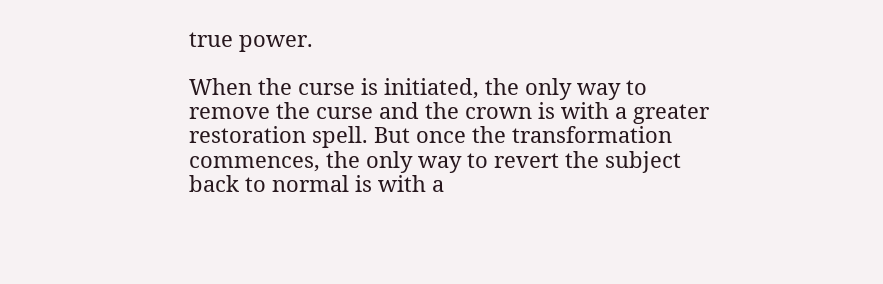true power.

When the curse is initiated, the only way to remove the curse and the crown is with a greater restoration spell. But once the transformation commences, the only way to revert the subject back to normal is with a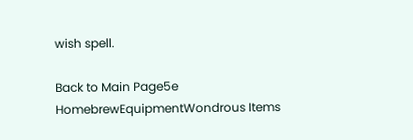wish spell.

Back to Main Page5e HomebrewEquipmentWondrous Items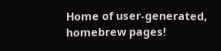Home of user-generated,
homebrew pages!